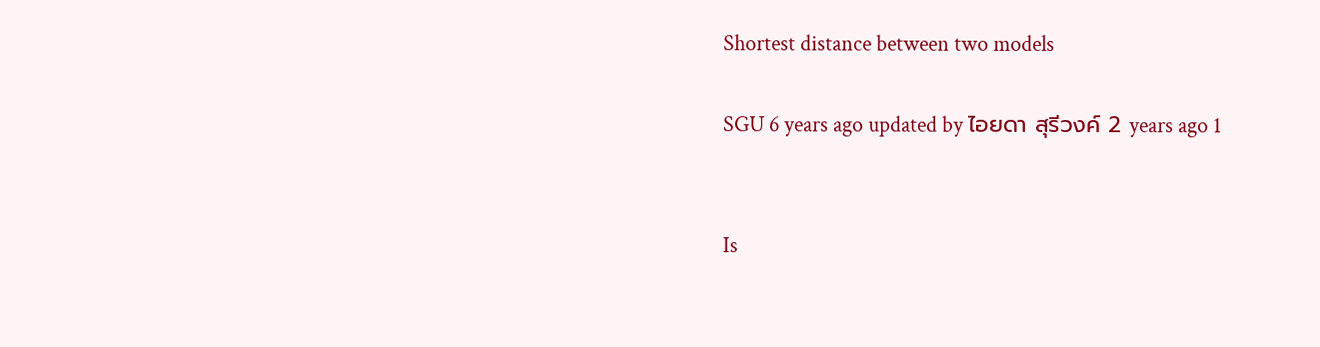Shortest distance between two models

SGU 6 years ago updated by ไอยดา สุรีวงค์ 2 years ago 1


Is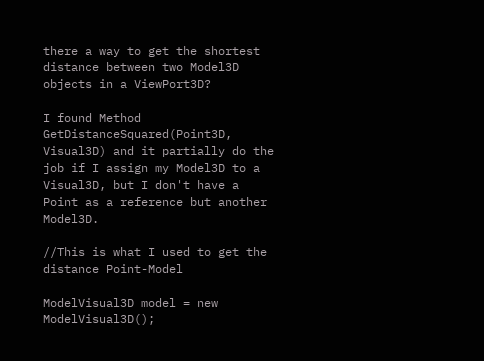there a way to get the shortest distance between two Model3D objects in a ViewPort3D?

I found Method GetDistanceSquared(Point3D, Visual3D) and it partially do the job if I assign my Model3D to a Visual3D, but I don't have a Point as a reference but another Model3D.

//This is what I used to get the distance Point-Model

ModelVisual3D model = new ModelVisual3D();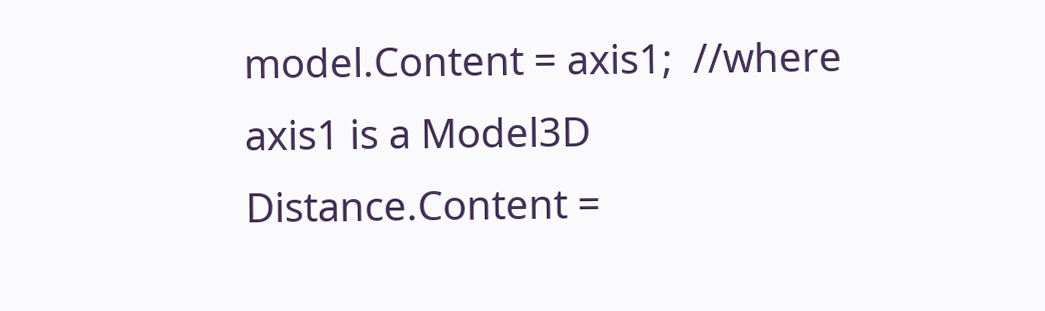model.Content = axis1;  //where axis1 is a Model3D
Distance.Content =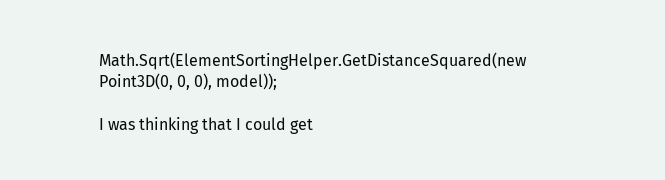Math.Sqrt(ElementSortingHelper.GetDistanceSquared(new Point3D(0, 0, 0), model));

I was thinking that I could get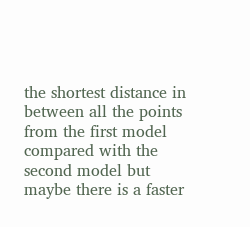the shortest distance in between all the points from the first model compared with the second model but maybe there is a faster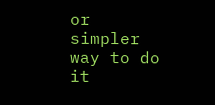or simpler way to do it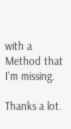with a Method that I'm missing.

Thanks a lot.